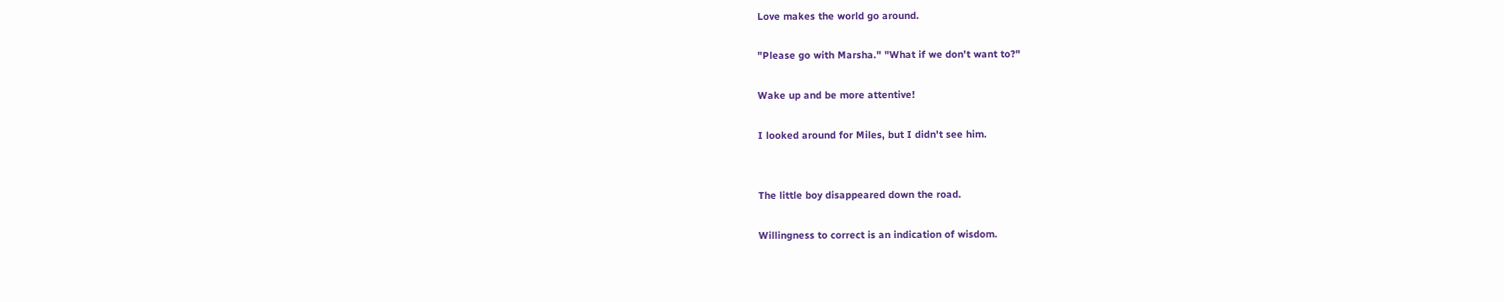Love makes the world go around.

"Please go with Marsha." "What if we don't want to?"

Wake up and be more attentive!

I looked around for Miles, but I didn't see him.


The little boy disappeared down the road.

Willingness to correct is an indication of wisdom.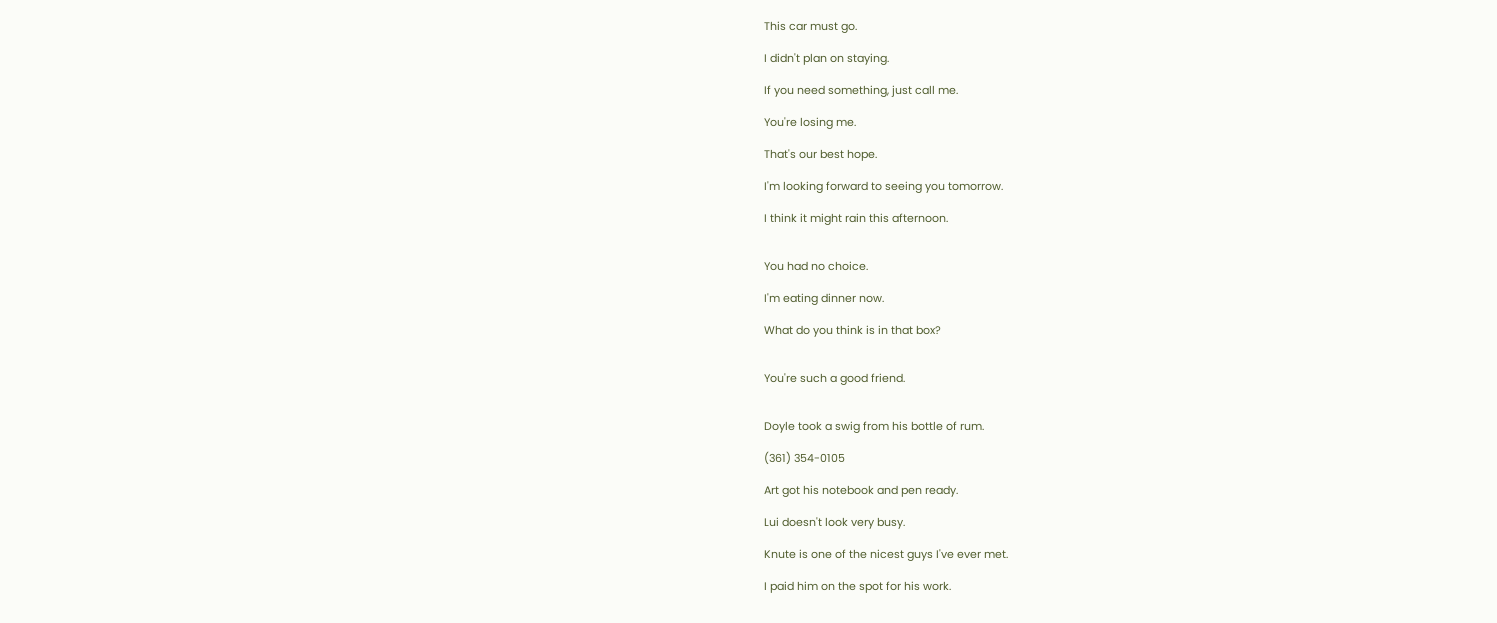This car must go.

I didn't plan on staying.

If you need something, just call me.

You're losing me.

That's our best hope.

I'm looking forward to seeing you tomorrow.

I think it might rain this afternoon.


You had no choice.

I'm eating dinner now.

What do you think is in that box?


You're such a good friend.


Doyle took a swig from his bottle of rum.

(361) 354-0105

Art got his notebook and pen ready.

Lui doesn't look very busy.

Knute is one of the nicest guys I've ever met.

I paid him on the spot for his work.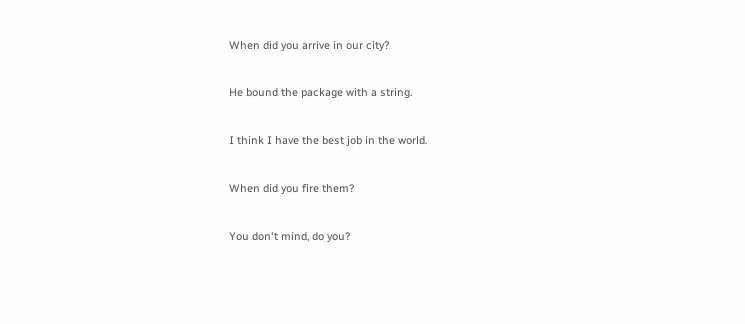When did you arrive in our city?

He bound the package with a string.

I think I have the best job in the world.

When did you fire them?

You don't mind, do you?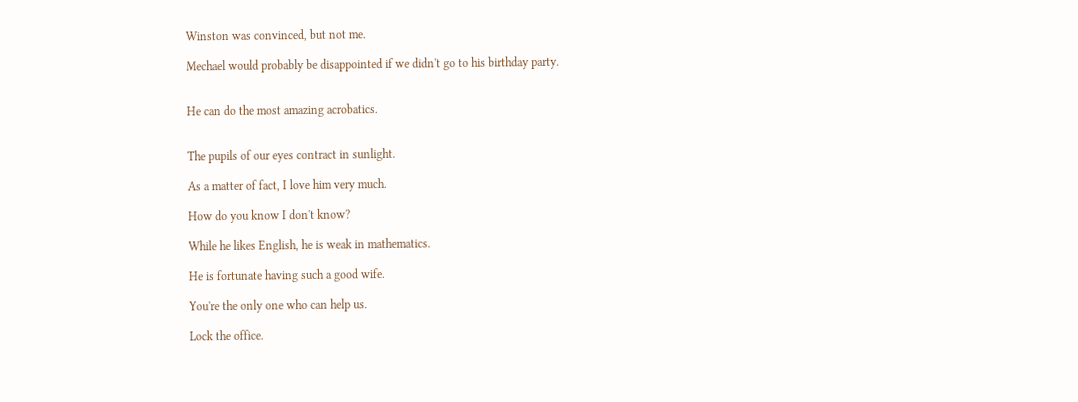Winston was convinced, but not me.

Mechael would probably be disappointed if we didn't go to his birthday party.


He can do the most amazing acrobatics.


The pupils of our eyes contract in sunlight.

As a matter of fact, I love him very much.

How do you know I don't know?

While he likes English, he is weak in mathematics.

He is fortunate having such a good wife.

You're the only one who can help us.

Lock the office.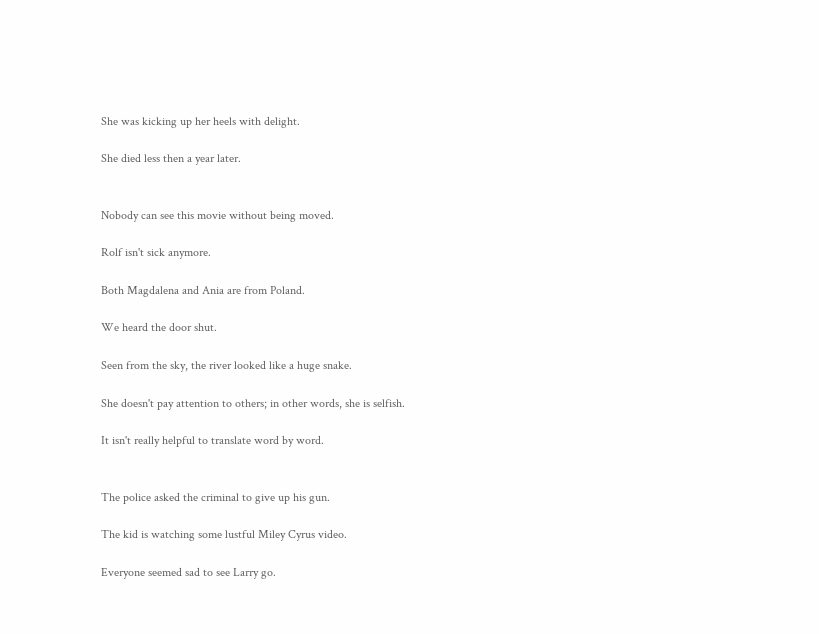She was kicking up her heels with delight.

She died less then a year later.


Nobody can see this movie without being moved.

Rolf isn't sick anymore.

Both Magdalena and Ania are from Poland.

We heard the door shut.

Seen from the sky, the river looked like a huge snake.

She doesn't pay attention to others; in other words, she is selfish.

It isn't really helpful to translate word by word.


The police asked the criminal to give up his gun.

The kid is watching some lustful Miley Cyrus video.

Everyone seemed sad to see Larry go.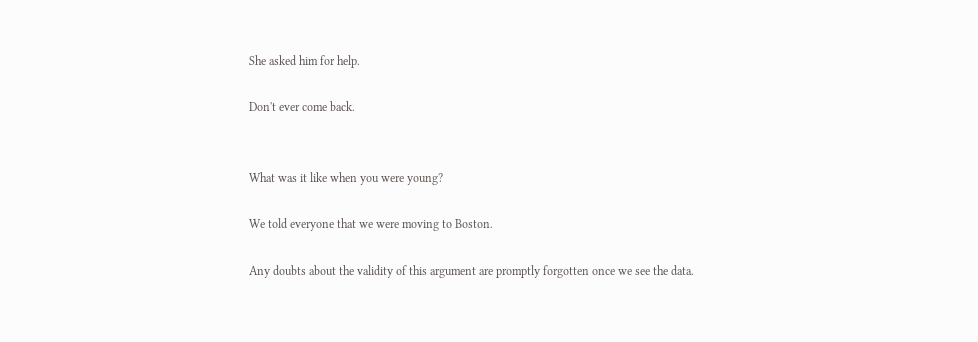She asked him for help.

Don't ever come back.


What was it like when you were young?

We told everyone that we were moving to Boston.

Any doubts about the validity of this argument are promptly forgotten once we see the data.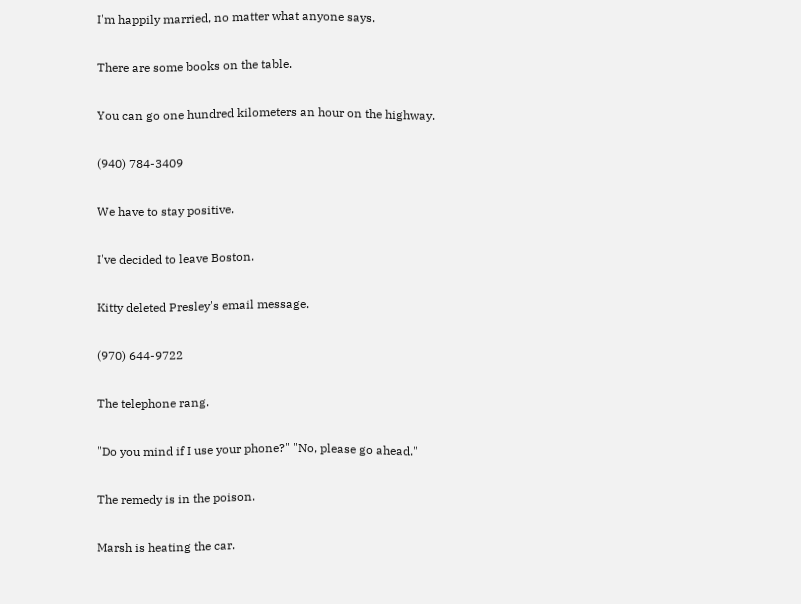I'm happily married, no matter what anyone says.

There are some books on the table.

You can go one hundred kilometers an hour on the highway.

(940) 784-3409

We have to stay positive.

I've decided to leave Boston.

Kitty deleted Presley's email message.

(970) 644-9722

The telephone rang.

"Do you mind if I use your phone?" "No, please go ahead."

The remedy is in the poison.

Marsh is heating the car.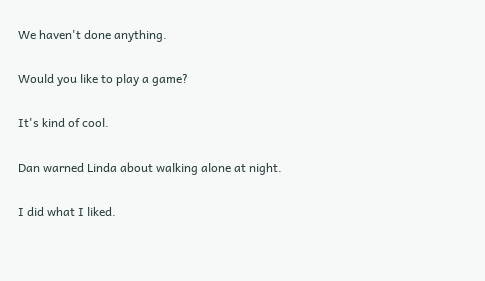We haven't done anything.

Would you like to play a game?

It's kind of cool.

Dan warned Linda about walking alone at night.

I did what I liked.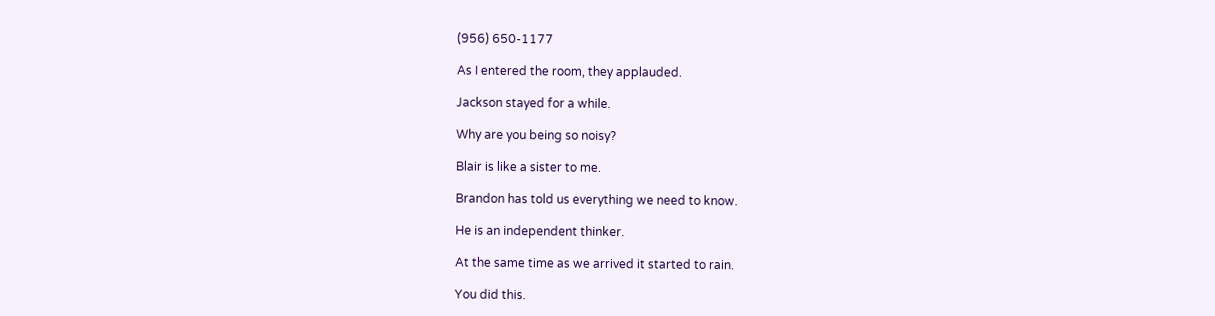(956) 650-1177

As I entered the room, they applauded.

Jackson stayed for a while.

Why are you being so noisy?

Blair is like a sister to me.

Brandon has told us everything we need to know.

He is an independent thinker.

At the same time as we arrived it started to rain.

You did this.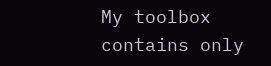My toolbox contains only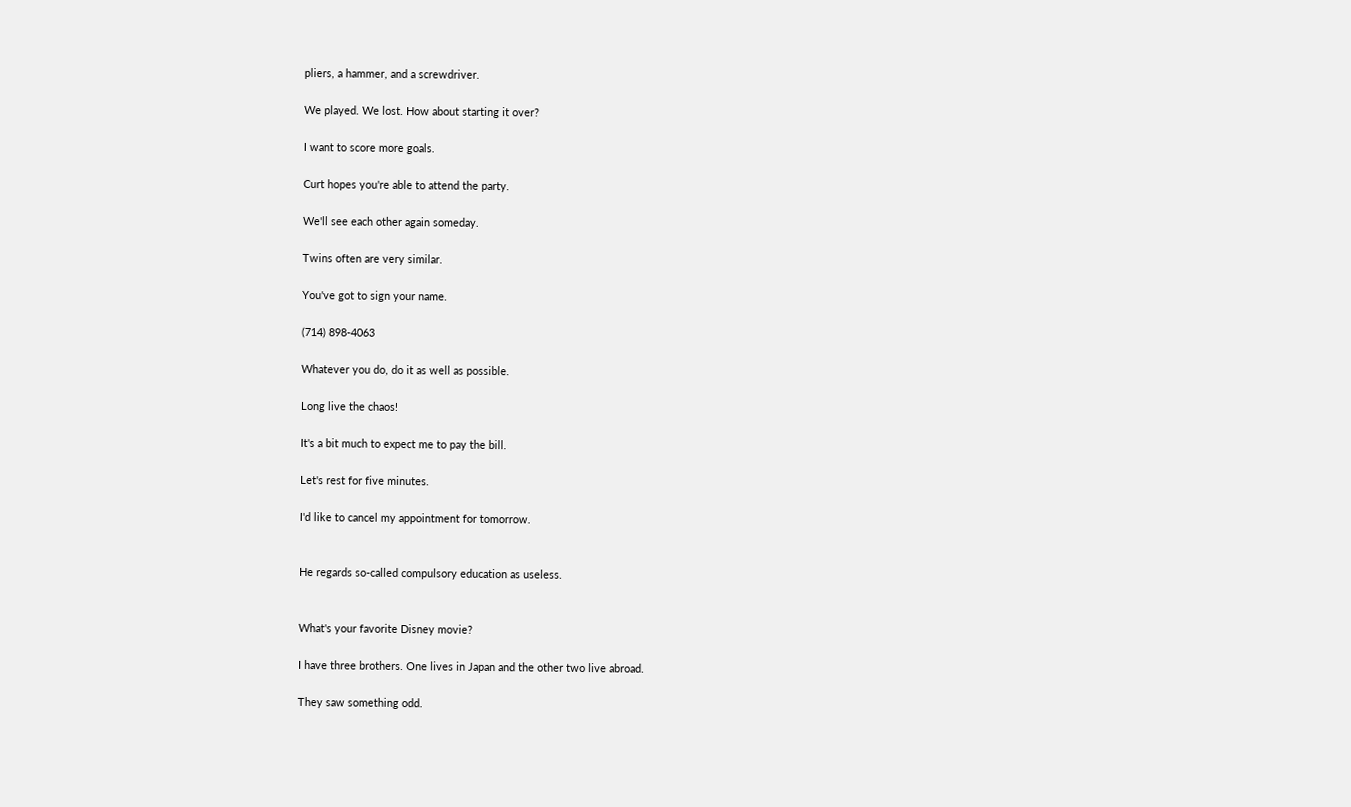pliers, a hammer, and a screwdriver.

We played. We lost. How about starting it over?

I want to score more goals.

Curt hopes you're able to attend the party.

We'll see each other again someday.

Twins often are very similar.

You've got to sign your name.

(714) 898-4063

Whatever you do, do it as well as possible.

Long live the chaos!

It's a bit much to expect me to pay the bill.

Let's rest for five minutes.

I'd like to cancel my appointment for tomorrow.


He regards so-called compulsory education as useless.


What's your favorite Disney movie?

I have three brothers. One lives in Japan and the other two live abroad.

They saw something odd.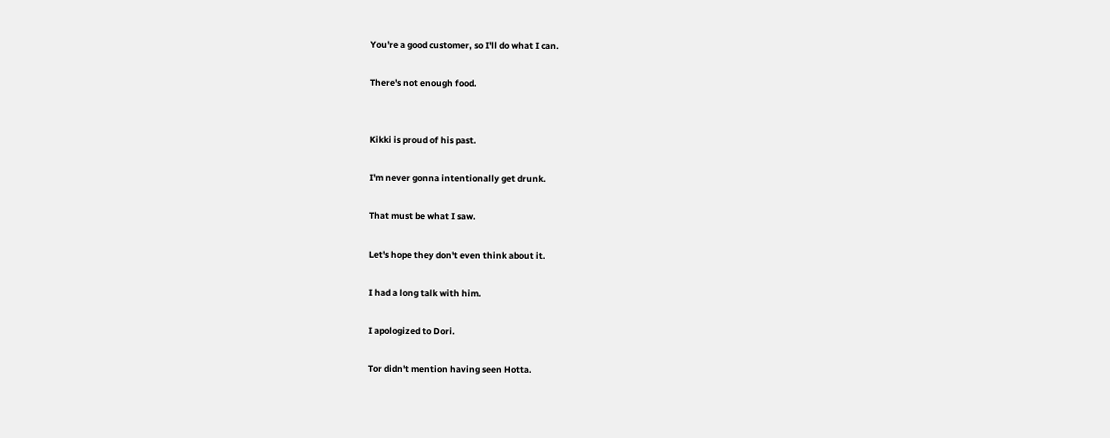You're a good customer, so I'll do what I can.

There's not enough food.


Kikki is proud of his past.

I'm never gonna intentionally get drunk.

That must be what I saw.

Let's hope they don't even think about it.

I had a long talk with him.

I apologized to Dori.

Tor didn't mention having seen Hotta.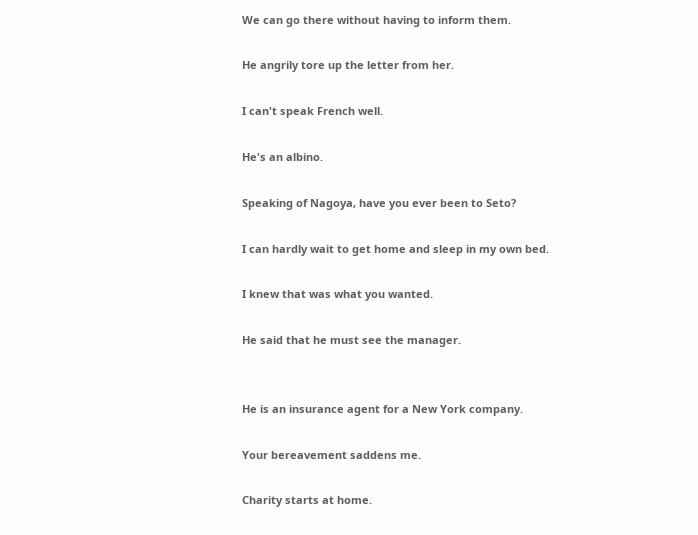We can go there without having to inform them.

He angrily tore up the letter from her.

I can't speak French well.

He's an albino.

Speaking of Nagoya, have you ever been to Seto?

I can hardly wait to get home and sleep in my own bed.

I knew that was what you wanted.

He said that he must see the manager.


He is an insurance agent for a New York company.

Your bereavement saddens me.

Charity starts at home.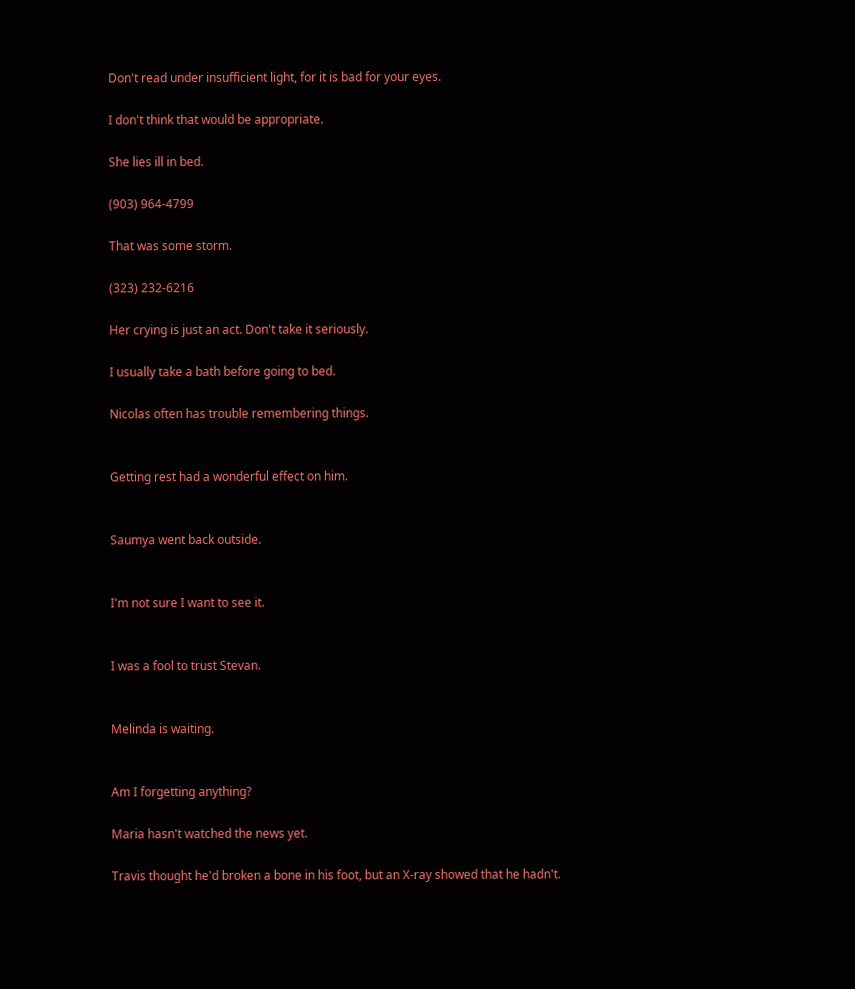Don't read under insufficient light, for it is bad for your eyes.

I don't think that would be appropriate.

She lies ill in bed.

(903) 964-4799

That was some storm.

(323) 232-6216

Her crying is just an act. Don't take it seriously.

I usually take a bath before going to bed.

Nicolas often has trouble remembering things.


Getting rest had a wonderful effect on him.


Saumya went back outside.


I'm not sure I want to see it.


I was a fool to trust Stevan.


Melinda is waiting.


Am I forgetting anything?

Maria hasn't watched the news yet.

Travis thought he'd broken a bone in his foot, but an X-ray showed that he hadn't.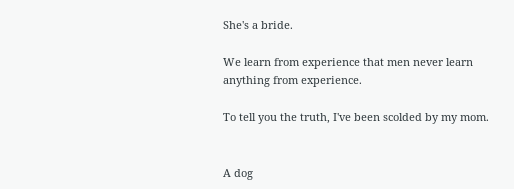She's a bride.

We learn from experience that men never learn anything from experience.

To tell you the truth, I've been scolded by my mom.


A dog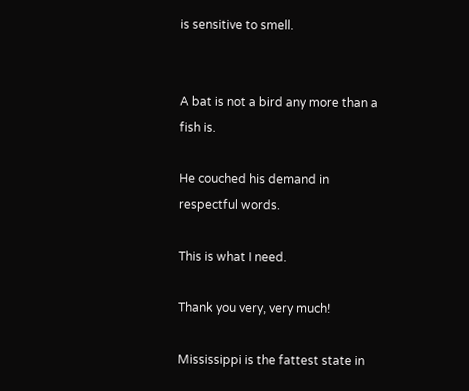is sensitive to smell.


A bat is not a bird any more than a fish is.

He couched his demand in respectful words.

This is what I need.

Thank you very, very much!

Mississippi is the fattest state in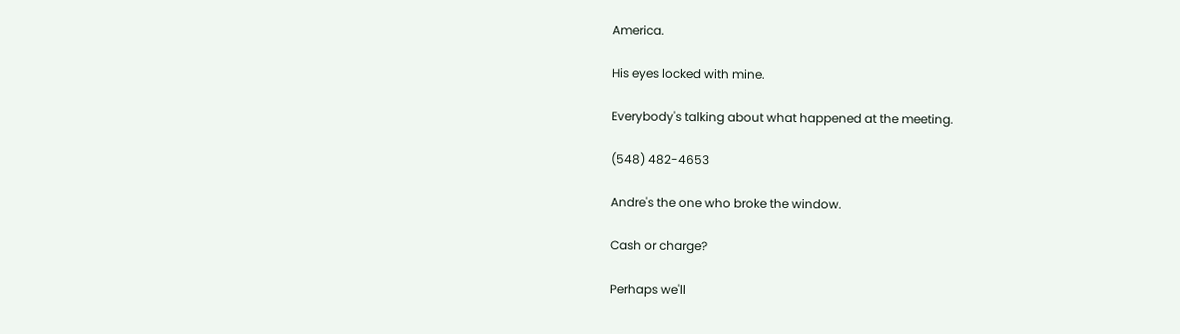America.

His eyes locked with mine.

Everybody's talking about what happened at the meeting.

(548) 482-4653

Andre's the one who broke the window.

Cash or charge?

Perhaps we'll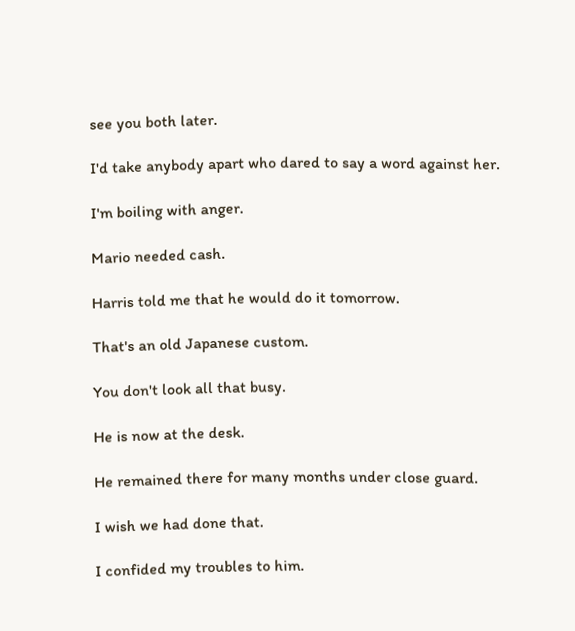see you both later.

I'd take anybody apart who dared to say a word against her.

I'm boiling with anger.

Mario needed cash.

Harris told me that he would do it tomorrow.

That's an old Japanese custom.

You don't look all that busy.

He is now at the desk.

He remained there for many months under close guard.

I wish we had done that.

I confided my troubles to him.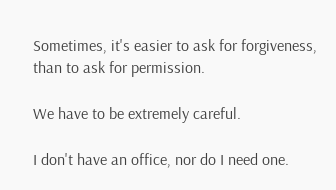Sometimes, it's easier to ask for forgiveness, than to ask for permission.

We have to be extremely careful.

I don't have an office, nor do I need one.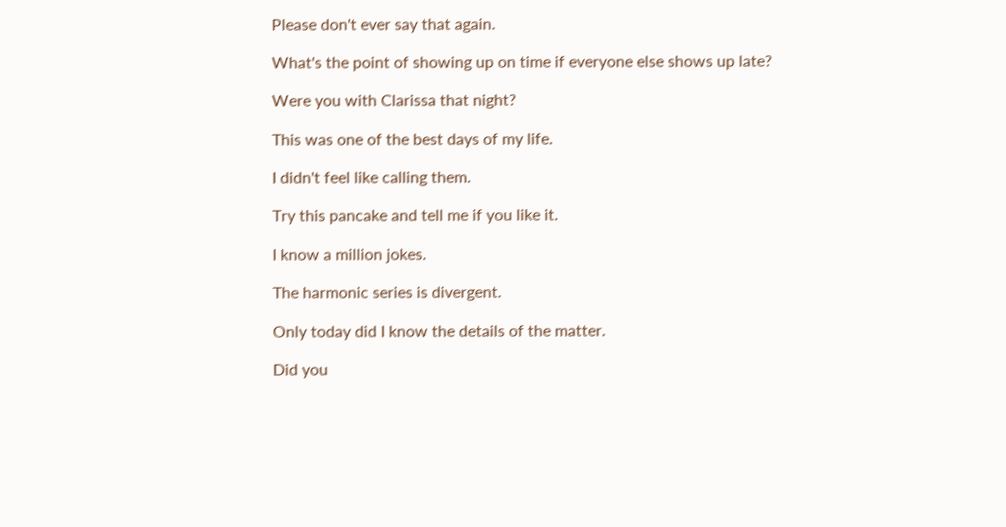Please don't ever say that again.

What's the point of showing up on time if everyone else shows up late?

Were you with Clarissa that night?

This was one of the best days of my life.

I didn't feel like calling them.

Try this pancake and tell me if you like it.

I know a million jokes.

The harmonic series is divergent.

Only today did I know the details of the matter.

Did you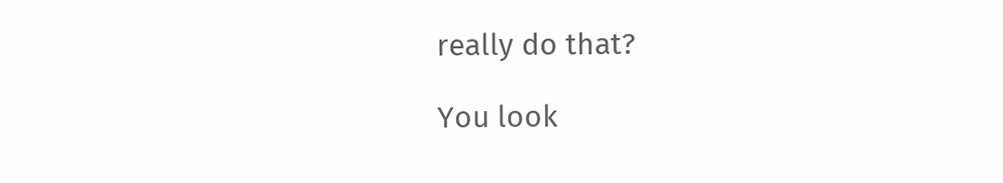really do that?

You look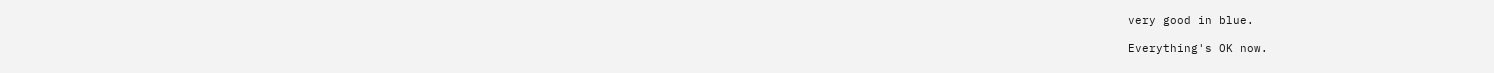very good in blue.

Everything's OK now.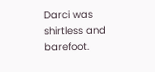Darci was shirtless and barefoot.